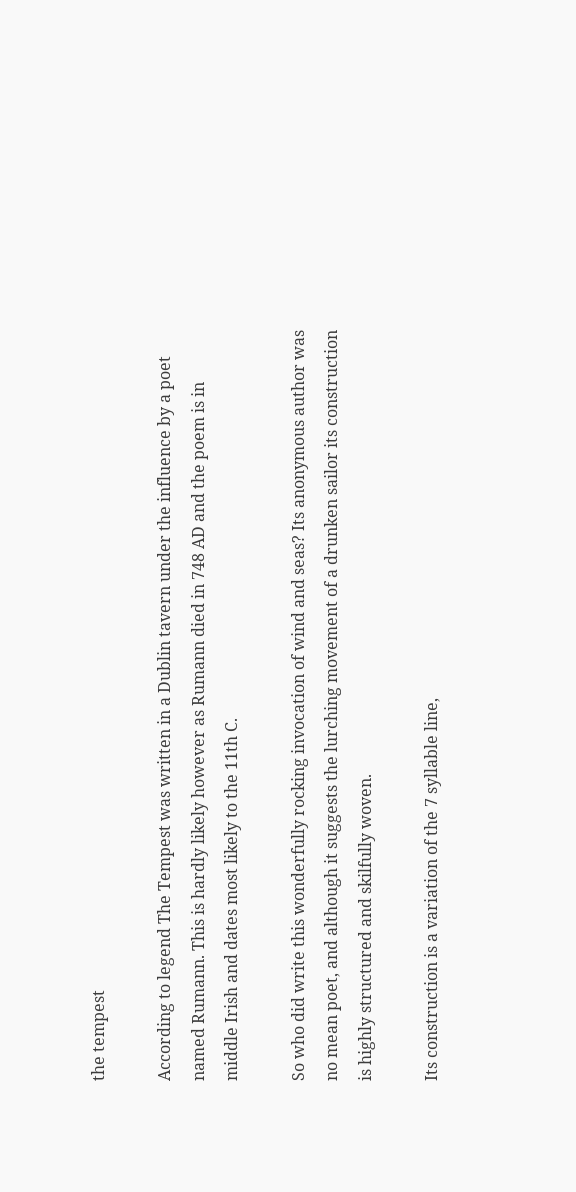the tempest

According to legend The Tempest was written in a Dublin tavern under the influence by a poet named Rumann. This is hardly likely however as Rumann died in 748 AD and the poem is in middle Irish and dates most likely to the 11th C.

So who did write this wonderfully rocking invocation of wind and seas? Its anonymous author was no mean poet, and although it suggests the lurching movement of a drunken sailor its construction is highly structured and skilfully woven.

Its construction is a variation of the 7 syllable line,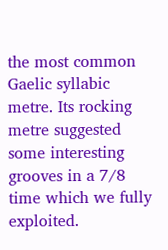the most common Gaelic syllabic metre. Its rocking metre suggested some interesting grooves in a 7/8 time which we fully exploited.